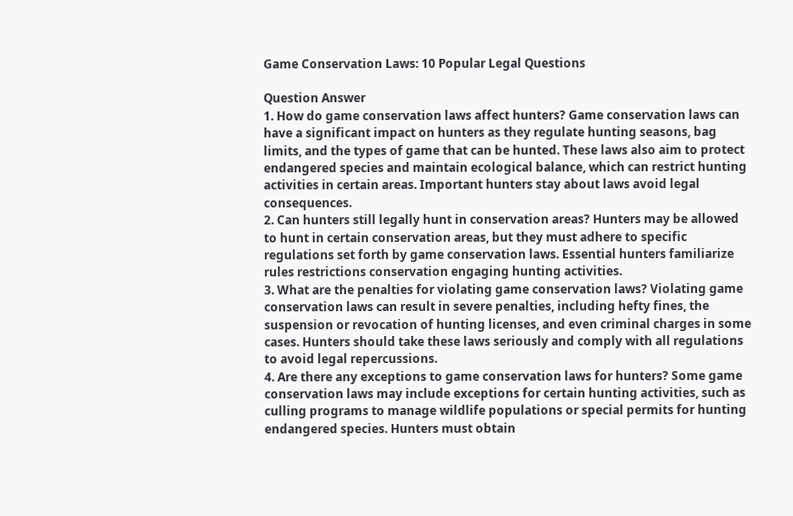Game Conservation Laws: 10 Popular Legal Questions

Question Answer
1. How do game conservation laws affect hunters? Game conservation laws can have a significant impact on hunters as they regulate hunting seasons, bag limits, and the types of game that can be hunted. These laws also aim to protect endangered species and maintain ecological balance, which can restrict hunting activities in certain areas. Important hunters stay about laws avoid legal consequences.
2. Can hunters still legally hunt in conservation areas? Hunters may be allowed to hunt in certain conservation areas, but they must adhere to specific regulations set forth by game conservation laws. Essential hunters familiarize rules restrictions conservation engaging hunting activities.
3. What are the penalties for violating game conservation laws? Violating game conservation laws can result in severe penalties, including hefty fines, the suspension or revocation of hunting licenses, and even criminal charges in some cases. Hunters should take these laws seriously and comply with all regulations to avoid legal repercussions.
4. Are there any exceptions to game conservation laws for hunters? Some game conservation laws may include exceptions for certain hunting activities, such as culling programs to manage wildlife populations or special permits for hunting endangered species. Hunters must obtain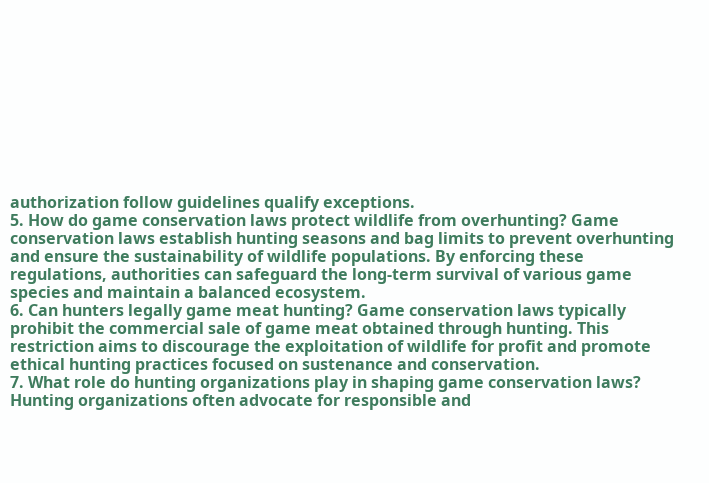authorization follow guidelines qualify exceptions.
5. How do game conservation laws protect wildlife from overhunting? Game conservation laws establish hunting seasons and bag limits to prevent overhunting and ensure the sustainability of wildlife populations. By enforcing these regulations, authorities can safeguard the long-term survival of various game species and maintain a balanced ecosystem.
6. Can hunters legally game meat hunting? Game conservation laws typically prohibit the commercial sale of game meat obtained through hunting. This restriction aims to discourage the exploitation of wildlife for profit and promote ethical hunting practices focused on sustenance and conservation.
7. What role do hunting organizations play in shaping game conservation laws? Hunting organizations often advocate for responsible and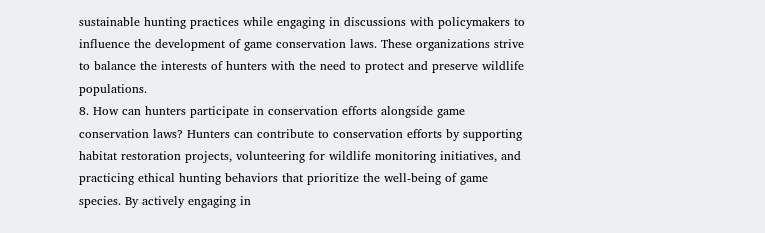sustainable hunting practices while engaging in discussions with policymakers to influence the development of game conservation laws. These organizations strive to balance the interests of hunters with the need to protect and preserve wildlife populations.
8. How can hunters participate in conservation efforts alongside game conservation laws? Hunters can contribute to conservation efforts by supporting habitat restoration projects, volunteering for wildlife monitoring initiatives, and practicing ethical hunting behaviors that prioritize the well-being of game species. By actively engaging in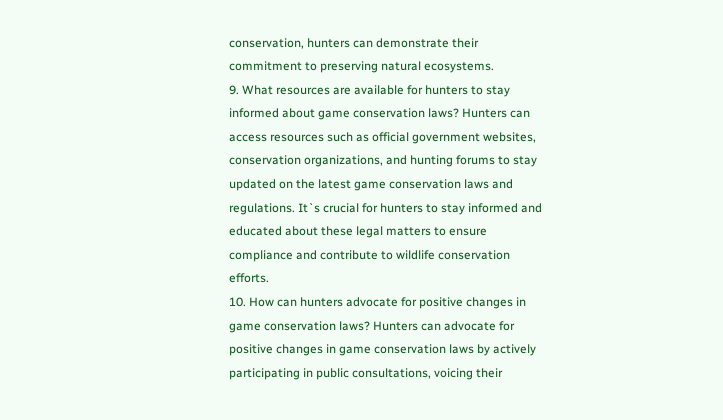conservation, hunters can demonstrate their commitment to preserving natural ecosystems.
9. What resources are available for hunters to stay informed about game conservation laws? Hunters can access resources such as official government websites, conservation organizations, and hunting forums to stay updated on the latest game conservation laws and regulations. It`s crucial for hunters to stay informed and educated about these legal matters to ensure compliance and contribute to wildlife conservation efforts.
10. How can hunters advocate for positive changes in game conservation laws? Hunters can advocate for positive changes in game conservation laws by actively participating in public consultations, voicing their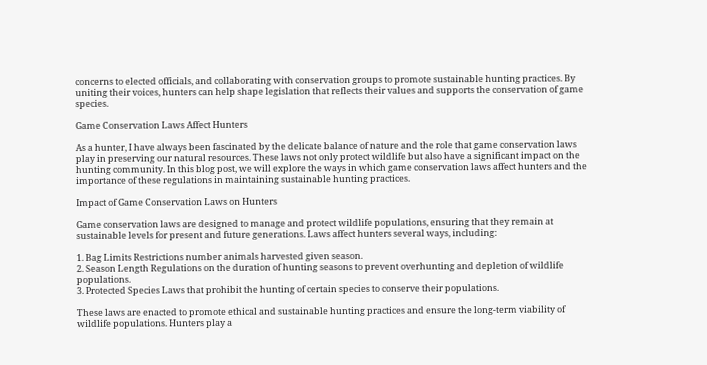concerns to elected officials, and collaborating with conservation groups to promote sustainable hunting practices. By uniting their voices, hunters can help shape legislation that reflects their values and supports the conservation of game species.

Game Conservation Laws Affect Hunters

As a hunter, I have always been fascinated by the delicate balance of nature and the role that game conservation laws play in preserving our natural resources. These laws not only protect wildlife but also have a significant impact on the hunting community. In this blog post, we will explore the ways in which game conservation laws affect hunters and the importance of these regulations in maintaining sustainable hunting practices.

Impact of Game Conservation Laws on Hunters

Game conservation laws are designed to manage and protect wildlife populations, ensuring that they remain at sustainable levels for present and future generations. Laws affect hunters several ways, including:

1. Bag Limits Restrictions number animals harvested given season.
2. Season Length Regulations on the duration of hunting seasons to prevent overhunting and depletion of wildlife populations.
3. Protected Species Laws that prohibit the hunting of certain species to conserve their populations.

These laws are enacted to promote ethical and sustainable hunting practices and ensure the long-term viability of wildlife populations. Hunters play a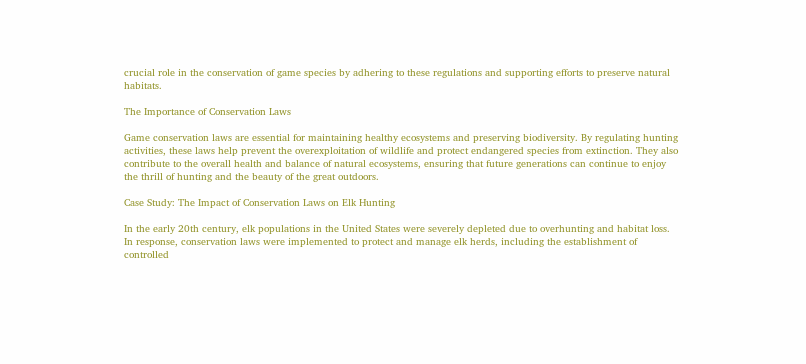crucial role in the conservation of game species by adhering to these regulations and supporting efforts to preserve natural habitats.

The Importance of Conservation Laws

Game conservation laws are essential for maintaining healthy ecosystems and preserving biodiversity. By regulating hunting activities, these laws help prevent the overexploitation of wildlife and protect endangered species from extinction. They also contribute to the overall health and balance of natural ecosystems, ensuring that future generations can continue to enjoy the thrill of hunting and the beauty of the great outdoors.

Case Study: The Impact of Conservation Laws on Elk Hunting

In the early 20th century, elk populations in the United States were severely depleted due to overhunting and habitat loss. In response, conservation laws were implemented to protect and manage elk herds, including the establishment of controlled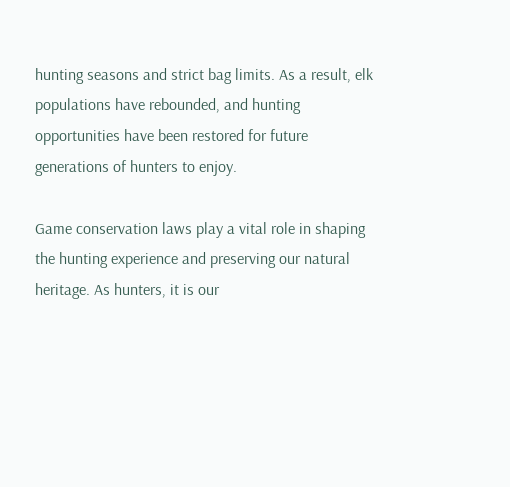hunting seasons and strict bag limits. As a result, elk populations have rebounded, and hunting opportunities have been restored for future generations of hunters to enjoy.

Game conservation laws play a vital role in shaping the hunting experience and preserving our natural heritage. As hunters, it is our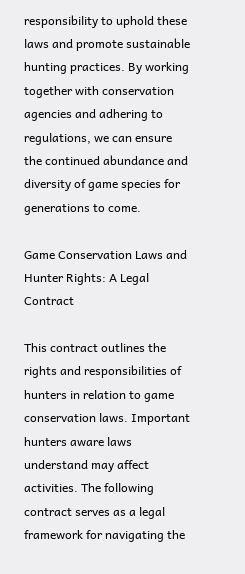responsibility to uphold these laws and promote sustainable hunting practices. By working together with conservation agencies and adhering to regulations, we can ensure the continued abundance and diversity of game species for generations to come.

Game Conservation Laws and Hunter Rights: A Legal Contract

This contract outlines the rights and responsibilities of hunters in relation to game conservation laws. Important hunters aware laws understand may affect activities. The following contract serves as a legal framework for navigating the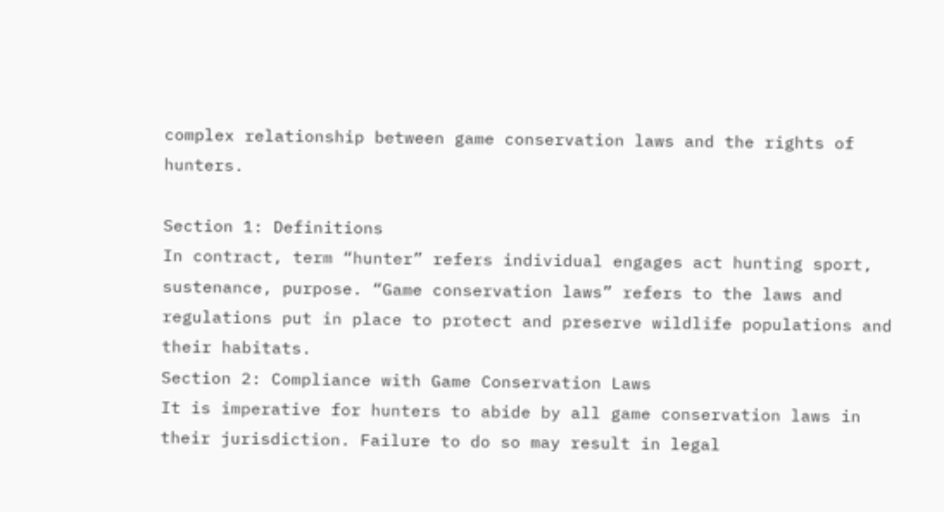complex relationship between game conservation laws and the rights of hunters.

Section 1: Definitions
In contract, term “hunter” refers individual engages act hunting sport, sustenance, purpose. “Game conservation laws” refers to the laws and regulations put in place to protect and preserve wildlife populations and their habitats.
Section 2: Compliance with Game Conservation Laws
It is imperative for hunters to abide by all game conservation laws in their jurisdiction. Failure to do so may result in legal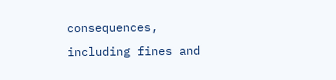consequences, including fines and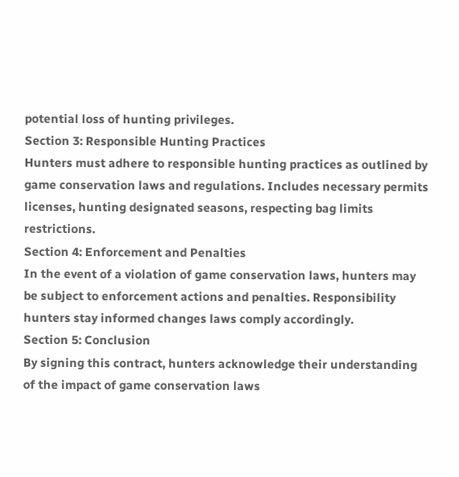potential loss of hunting privileges.
Section 3: Responsible Hunting Practices
Hunters must adhere to responsible hunting practices as outlined by game conservation laws and regulations. Includes necessary permits licenses, hunting designated seasons, respecting bag limits restrictions.
Section 4: Enforcement and Penalties
In the event of a violation of game conservation laws, hunters may be subject to enforcement actions and penalties. Responsibility hunters stay informed changes laws comply accordingly.
Section 5: Conclusion
By signing this contract, hunters acknowledge their understanding of the impact of game conservation laws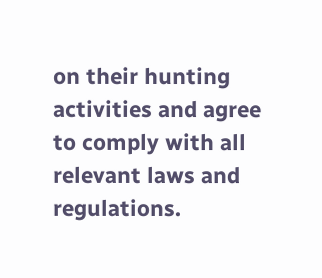on their hunting activities and agree to comply with all relevant laws and regulations.